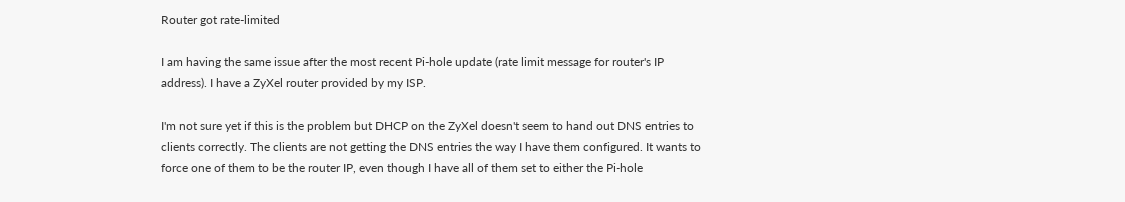Router got rate-limited

I am having the same issue after the most recent Pi-hole update (rate limit message for router's IP address). I have a ZyXel router provided by my ISP.

I'm not sure yet if this is the problem but DHCP on the ZyXel doesn't seem to hand out DNS entries to clients correctly. The clients are not getting the DNS entries the way I have them configured. It wants to force one of them to be the router IP, even though I have all of them set to either the Pi-hole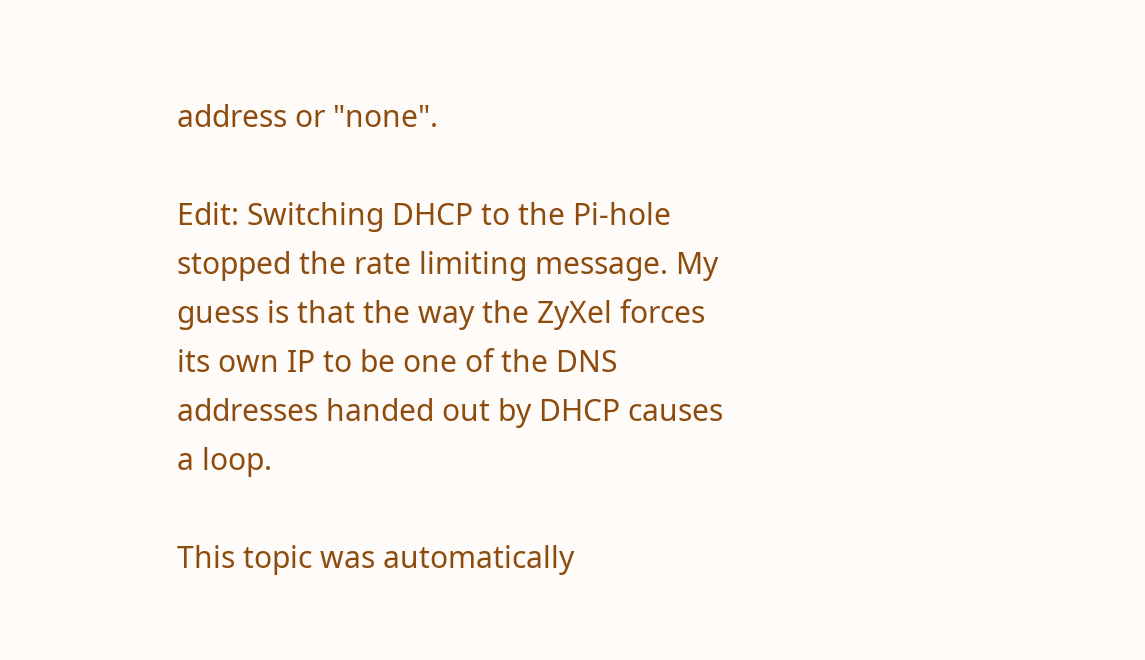address or "none".

Edit: Switching DHCP to the Pi-hole stopped the rate limiting message. My guess is that the way the ZyXel forces its own IP to be one of the DNS addresses handed out by DHCP causes a loop.

This topic was automatically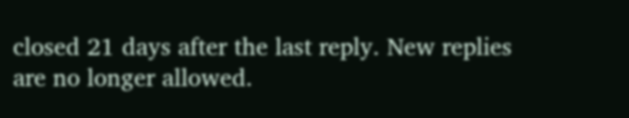closed 21 days after the last reply. New replies are no longer allowed.